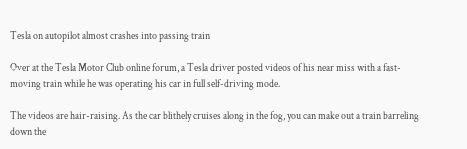Tesla on autopilot almost crashes into passing train

Over at the Tesla Motor Club online forum, a Tesla driver posted videos of his near miss with a fast-moving train while he was operating his car in full self-driving mode.

The videos are hair-raising. As the car blithely cruises along in the fog, you can make out a train barreling down the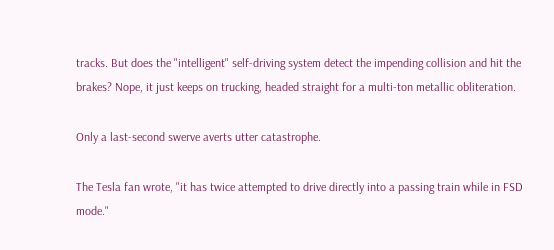tracks. But does the "intelligent" self-driving system detect the impending collision and hit the brakes? Nope, it just keeps on trucking, headed straight for a multi-ton metallic obliteration.

Only a last-second swerve averts utter catastrophe.

The Tesla fan wrote, "it has twice attempted to drive directly into a passing train while in FSD mode."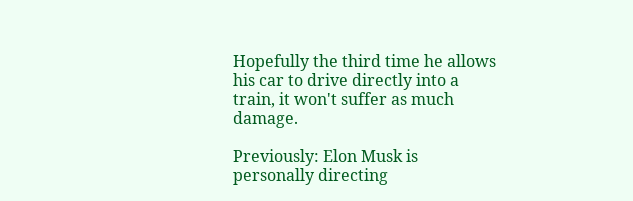Hopefully the third time he allows his car to drive directly into a train, it won't suffer as much damage.

Previously: Elon Musk is personally directing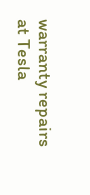warranty repairs at Tesla